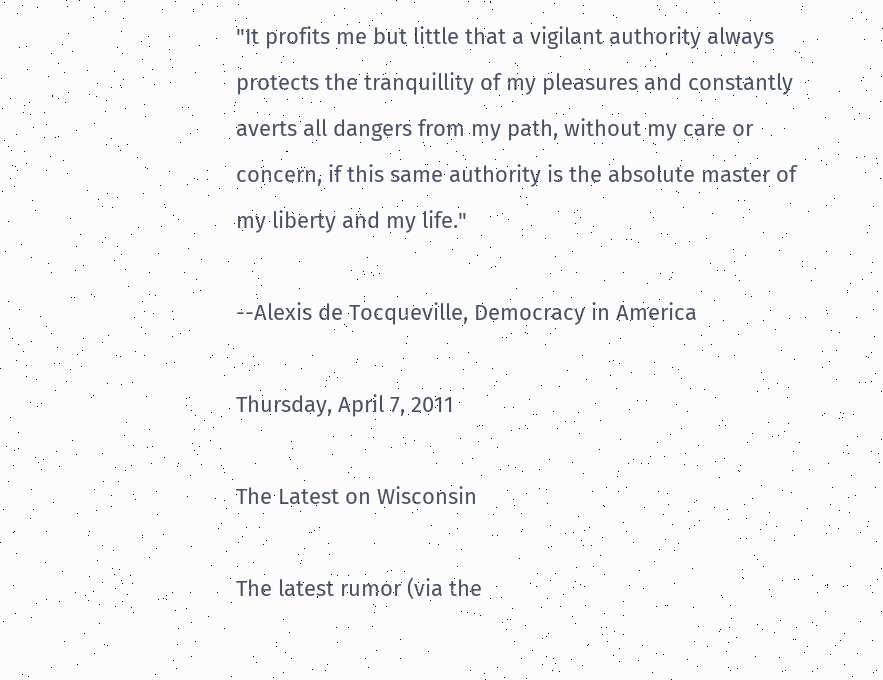"It profits me but little that a vigilant authority always protects the tranquillity of my pleasures and constantly averts all dangers from my path, without my care or concern, if this same authority is the absolute master of my liberty and my life."

--Alexis de Tocqueville, Democracy in America

Thursday, April 7, 2011

The Latest on Wisconsin

The latest rumor (via the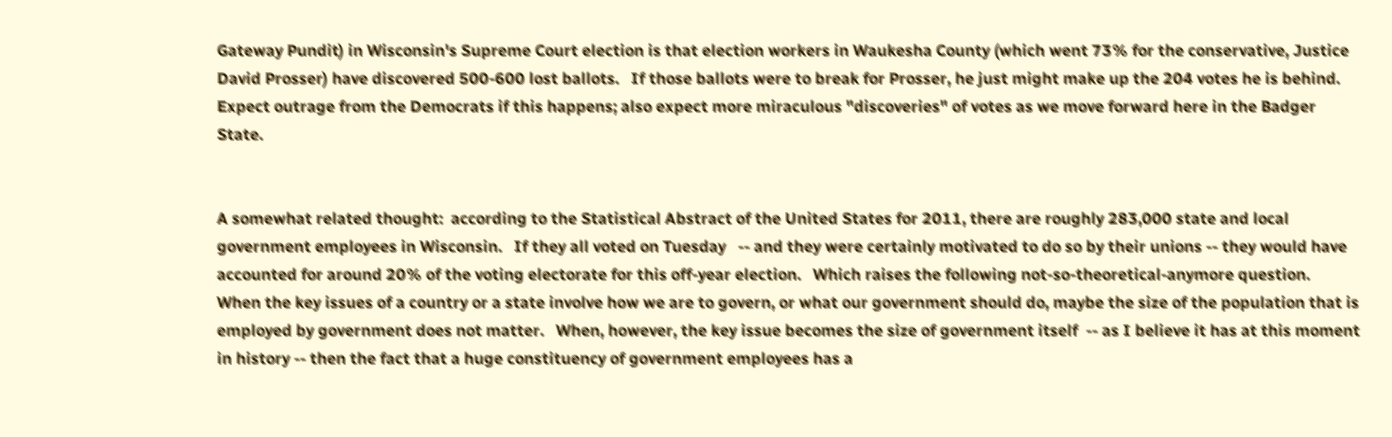Gateway Pundit) in Wisconsin's Supreme Court election is that election workers in Waukesha County (which went 73% for the conservative, Justice David Prosser) have discovered 500-600 lost ballots.   If those ballots were to break for Prosser, he just might make up the 204 votes he is behind.   Expect outrage from the Democrats if this happens; also expect more miraculous "discoveries" of votes as we move forward here in the Badger State.


A somewhat related thought:  according to the Statistical Abstract of the United States for 2011, there are roughly 283,000 state and local government employees in Wisconsin.   If they all voted on Tuesday   -- and they were certainly motivated to do so by their unions -- they would have accounted for around 20% of the voting electorate for this off-year election.   Which raises the following not-so-theoretical-anymore question.   When the key issues of a country or a state involve how we are to govern, or what our government should do, maybe the size of the population that is employed by government does not matter.   When, however, the key issue becomes the size of government itself  -- as I believe it has at this moment in history -- then the fact that a huge constituency of government employees has a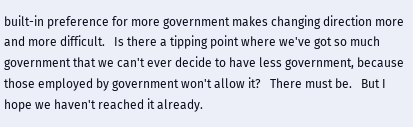built-in preference for more government makes changing direction more and more difficult.   Is there a tipping point where we've got so much government that we can't ever decide to have less government, because those employed by government won't allow it?   There must be.   But I hope we haven't reached it already.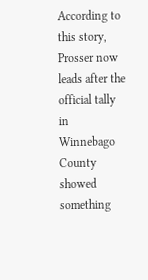According to this story, Prosser now leads after the official tally in Winnebago County showed something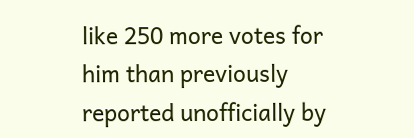like 250 more votes for him than previously reported unofficially by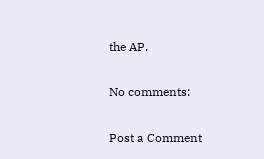the AP.

No comments:

Post a Comment